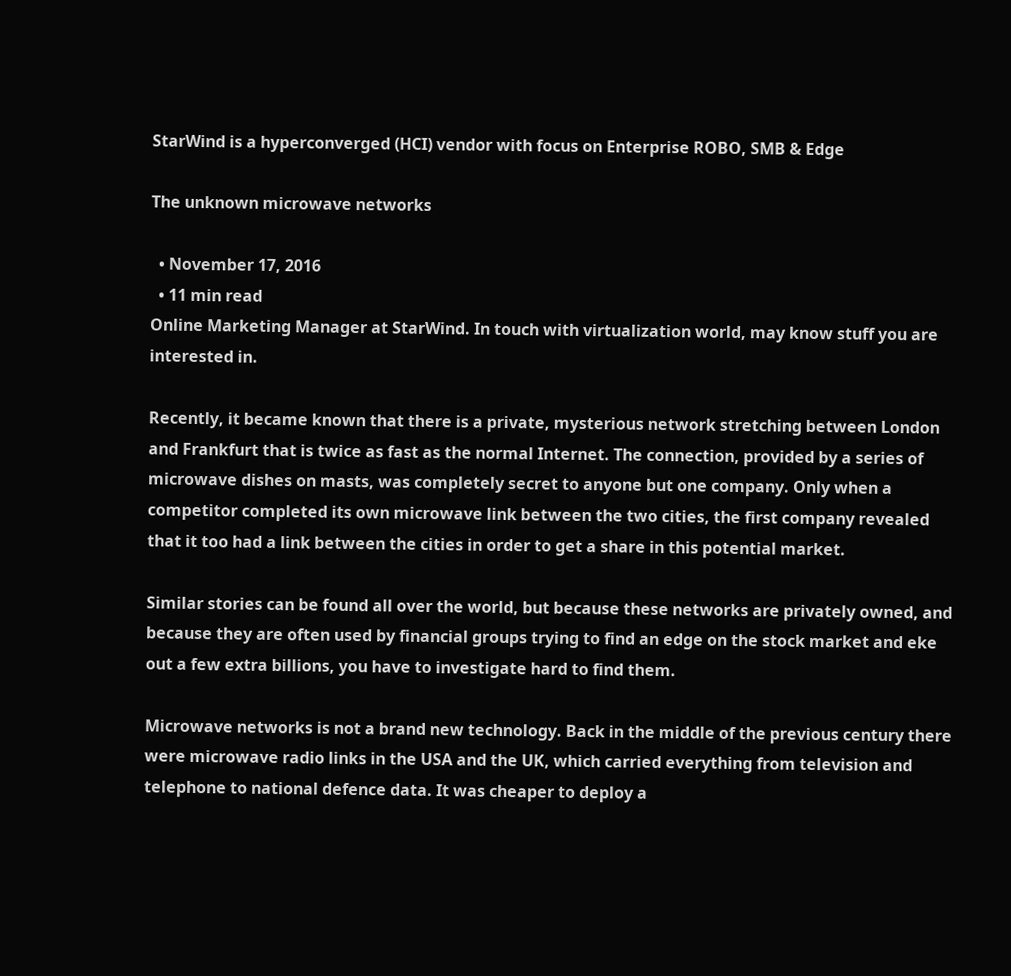StarWind is a hyperconverged (HCI) vendor with focus on Enterprise ROBO, SMB & Edge

The unknown microwave networks

  • November 17, 2016
  • 11 min read
Online Marketing Manager at StarWind. In touch with virtualization world, may know stuff you are interested in.

Recently, it became known that there is a private, mysterious network stretching between London and Frankfurt that is twice as fast as the normal Internet. The connection, provided by a series of microwave dishes on masts, was completely secret to anyone but one company. Only when a competitor completed its own microwave link between the two cities, the first company revealed that it too had a link between the cities in order to get a share in this potential market.

Similar stories can be found all over the world, but because these networks are privately owned, and because they are often used by financial groups trying to find an edge on the stock market and eke out a few extra billions, you have to investigate hard to find them.

Microwave networks is not a brand new technology. Back in the middle of the previous century there were microwave radio links in the USA and the UK, which carried everything from television and telephone to national defence data. It was cheaper to deploy a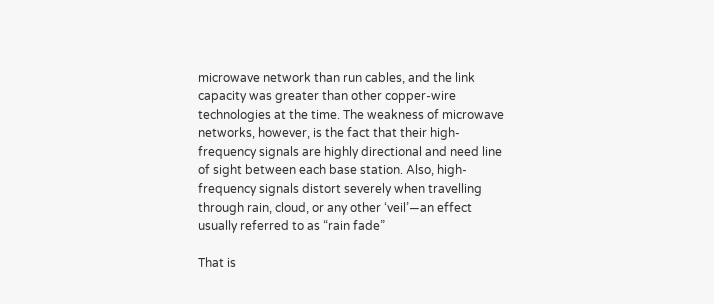microwave network than run cables, and the link capacity was greater than other copper-wire technologies at the time. The weakness of microwave networks, however, is the fact that their high-frequency signals are highly directional and need line of sight between each base station. Also, high-frequency signals distort severely when travelling through rain, cloud, or any other ‘veil’—an effect usually referred to as “rain fade”

That is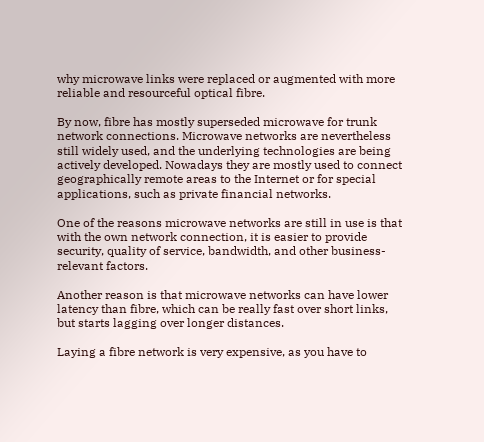why microwave links were replaced or augmented with more reliable and resourceful optical fibre.

By now, fibre has mostly superseded microwave for trunk network connections. Microwave networks are nevertheless still widely used, and the underlying technologies are being actively developed. Nowadays they are mostly used to connect geographically remote areas to the Internet or for special applications, such as private financial networks.

One of the reasons microwave networks are still in use is that with the own network connection, it is easier to provide security, quality of service, bandwidth, and other business-relevant factors.

Another reason is that microwave networks can have lower latency than fibre, which can be really fast over short links, but starts lagging over longer distances.

Laying a fibre network is very expensive, as you have to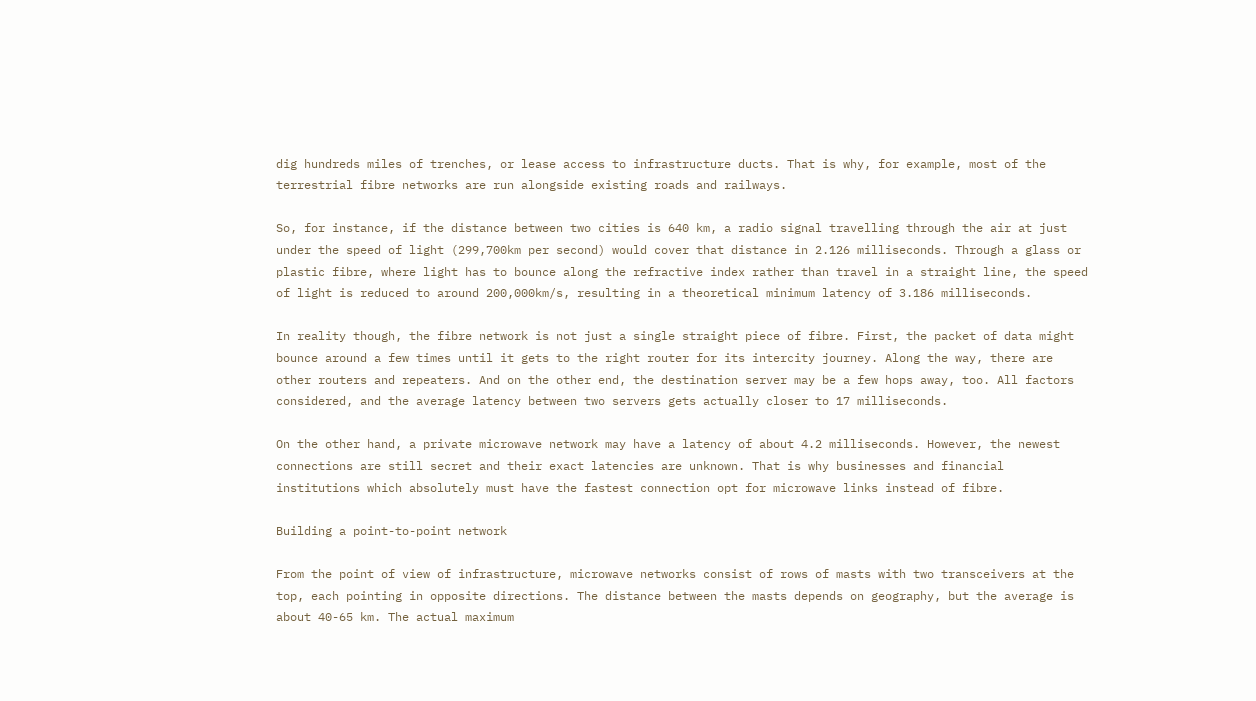dig hundreds miles of trenches, or lease access to infrastructure ducts. That is why, for example, most of the terrestrial fibre networks are run alongside existing roads and railways.

So, for instance, if the distance between two cities is 640 km, a radio signal travelling through the air at just under the speed of light (299,700km per second) would cover that distance in 2.126 milliseconds. Through a glass or plastic fibre, where light has to bounce along the refractive index rather than travel in a straight line, the speed of light is reduced to around 200,000km/s, resulting in a theoretical minimum latency of 3.186 milliseconds.

In reality though, the fibre network is not just a single straight piece of fibre. First, the packet of data might bounce around a few times until it gets to the right router for its intercity journey. Along the way, there are other routers and repeaters. And on the other end, the destination server may be a few hops away, too. All factors considered, and the average latency between two servers gets actually closer to 17 milliseconds.

On the other hand, a private microwave network may have a latency of about 4.2 milliseconds. However, the newest connections are still secret and their exact latencies are unknown. That is why businesses and financial institutions which absolutely must have the fastest connection opt for microwave links instead of fibre.

Building a point-to-point network

From the point of view of infrastructure, microwave networks consist of rows of masts with two transceivers at the top, each pointing in opposite directions. The distance between the masts depends on geography, but the average is about 40-65 km. The actual maximum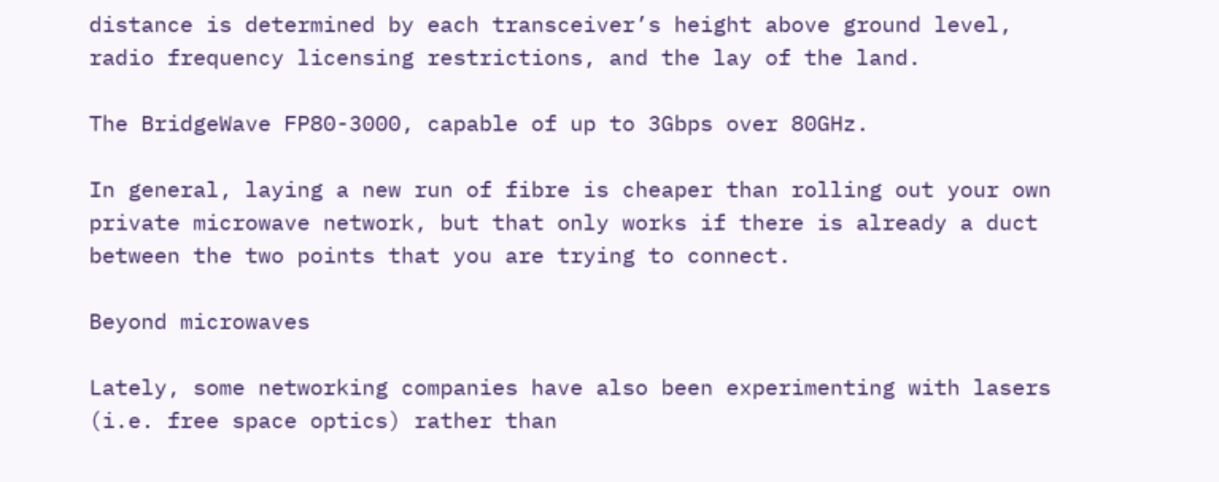distance is determined by each transceiver’s height above ground level, radio frequency licensing restrictions, and the lay of the land.

The BridgeWave FP80-3000, capable of up to 3Gbps over 80GHz.

In general, laying a new run of fibre is cheaper than rolling out your own private microwave network, but that only works if there is already a duct between the two points that you are trying to connect.

Beyond microwaves

Lately, some networking companies have also been experimenting with lasers (i.e. free space optics) rather than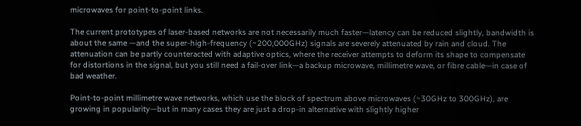microwaves for point-to-point links.

The current prototypes of laser-based networks are not necessarily much faster—latency can be reduced slightly, bandwidth is about the same —and the super-high-frequency (~200,000GHz) signals are severely attenuated by rain and cloud. The attenuation can be partly counteracted with adaptive optics, where the receiver attempts to deform its shape to compensate for distortions in the signal, but you still need a fail-over link—a backup microwave, millimetre wave, or fibre cable—in case of bad weather.

Point-to-point millimetre wave networks, which use the block of spectrum above microwaves (~30GHz to 300GHz), are growing in popularity—but in many cases they are just a drop-in alternative with slightly higher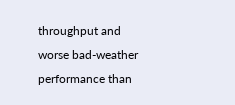throughput and worse bad-weather performance than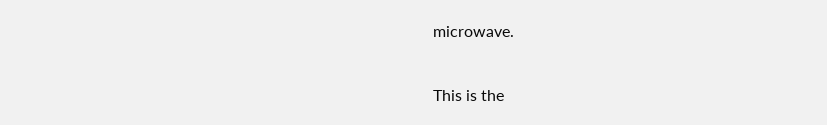microwave.

This is the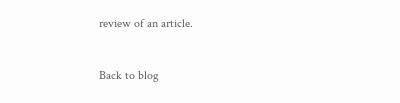review of an article.


Back to blog